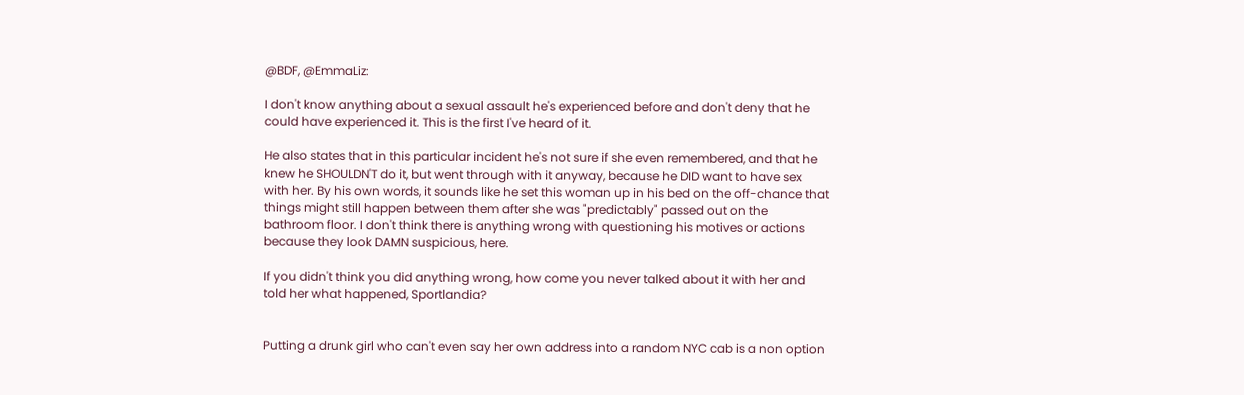@BDF, @EmmaLiz:

I don't know anything about a sexual assault he's experienced before and don't deny that he could have experienced it. This is the first I've heard of it.

He also states that in this particular incident he's not sure if she even remembered, and that he knew he SHOULDN'T do it, but went through with it anyway, because he DID want to have sex with her. By his own words, it sounds like he set this woman up in his bed on the off-chance that things might still happen between them after she was "predictably" passed out on the bathroom floor. I don't think there is anything wrong with questioning his motives or actions because they look DAMN suspicious, here.

If you didn't think you did anything wrong, how come you never talked about it with her and told her what happened, Sportlandia?


Putting a drunk girl who can't even say her own address into a random NYC cab is a non option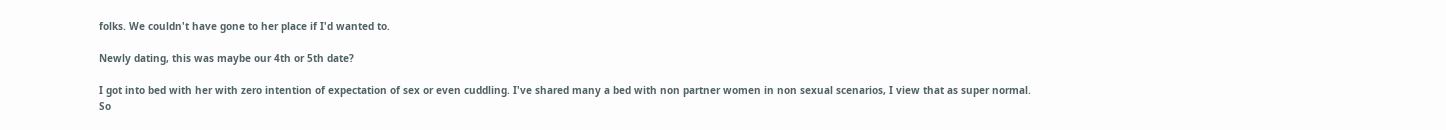folks. We couldn't have gone to her place if I'd wanted to.

Newly dating, this was maybe our 4th or 5th date?

I got into bed with her with zero intention of expectation of sex or even cuddling. I've shared many a bed with non partner women in non sexual scenarios, I view that as super normal. So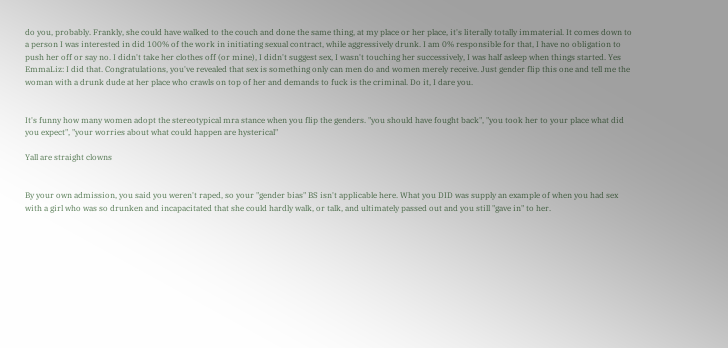do you, probably. Frankly, she could have walked to the couch and done the same thing, at my place or her place, it's literally totally immaterial. It comes down to a person I was interested in did 100% of the work in initiating sexual contract, while aggressively drunk. I am 0% responsible for that, I have no obligation to push her off or say no. I didn't take her clothes off (or mine), I didn't suggest sex, I wasn't touching her successively, I was half asleep when things started. Yes EmmaLiz: I did that. Congratulations, you've revealed that sex is something only can men do and women merely receive. Just gender flip this one and tell me the woman with a drunk dude at her place who crawls on top of her and demands to fuck is the criminal. Do it, I dare you.


It's funny how many women adopt the stereotypical mra stance when you flip the genders. "you should have fought back", "you took her to your place what did you expect", "your worries about what could happen are hysterical"

Yall are straight clowns


By your own admission, you said you weren't raped, so your "gender bias" BS isn't applicable here. What you DID was supply an example of when you had sex with a girl who was so drunken and incapacitated that she could hardly walk, or talk, and ultimately passed out and you still "gave in" to her.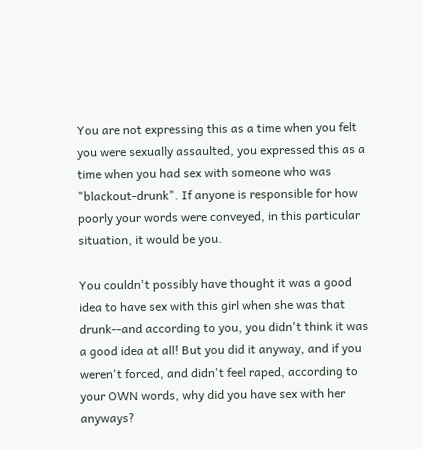You are not expressing this as a time when you felt you were sexually assaulted, you expressed this as a time when you had sex with someone who was "blackout-drunk". If anyone is responsible for how poorly your words were conveyed, in this particular situation, it would be you.

You couldn't possibly have thought it was a good idea to have sex with this girl when she was that drunk--and according to you, you didn't think it was a good idea at all! But you did it anyway, and if you weren't forced, and didn't feel raped, according to your OWN words, why did you have sex with her anyways?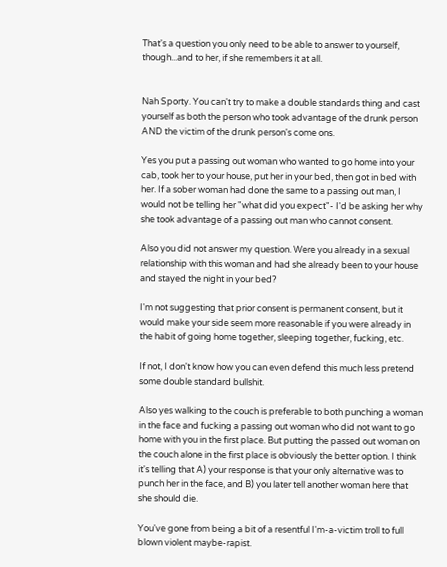That's a question you only need to be able to answer to yourself, though...and to her, if she remembers it at all.


Nah Sporty. You can't try to make a double standards thing and cast yourself as both the person who took advantage of the drunk person AND the victim of the drunk person's come ons.

Yes you put a passing out woman who wanted to go home into your cab, took her to your house, put her in your bed, then got in bed with her. If a sober woman had done the same to a passing out man, I would not be telling her "what did you expect"- I'd be asking her why she took advantage of a passing out man who cannot consent.

Also you did not answer my question. Were you already in a sexual relationship with this woman and had she already been to your house and stayed the night in your bed?

I'm not suggesting that prior consent is permanent consent, but it would make your side seem more reasonable if you were already in the habit of going home together, sleeping together, fucking, etc.

If not, I don't know how you can even defend this much less pretend some double standard bullshit.

Also yes walking to the couch is preferable to both punching a woman in the face and fucking a passing out woman who did not want to go home with you in the first place. But putting the passed out woman on the couch alone in the first place is obviously the better option. I think it's telling that A) your response is that your only alternative was to punch her in the face, and B) you later tell another woman here that she should die.

You've gone from being a bit of a resentful I'm-a-victim troll to full blown violent maybe-rapist.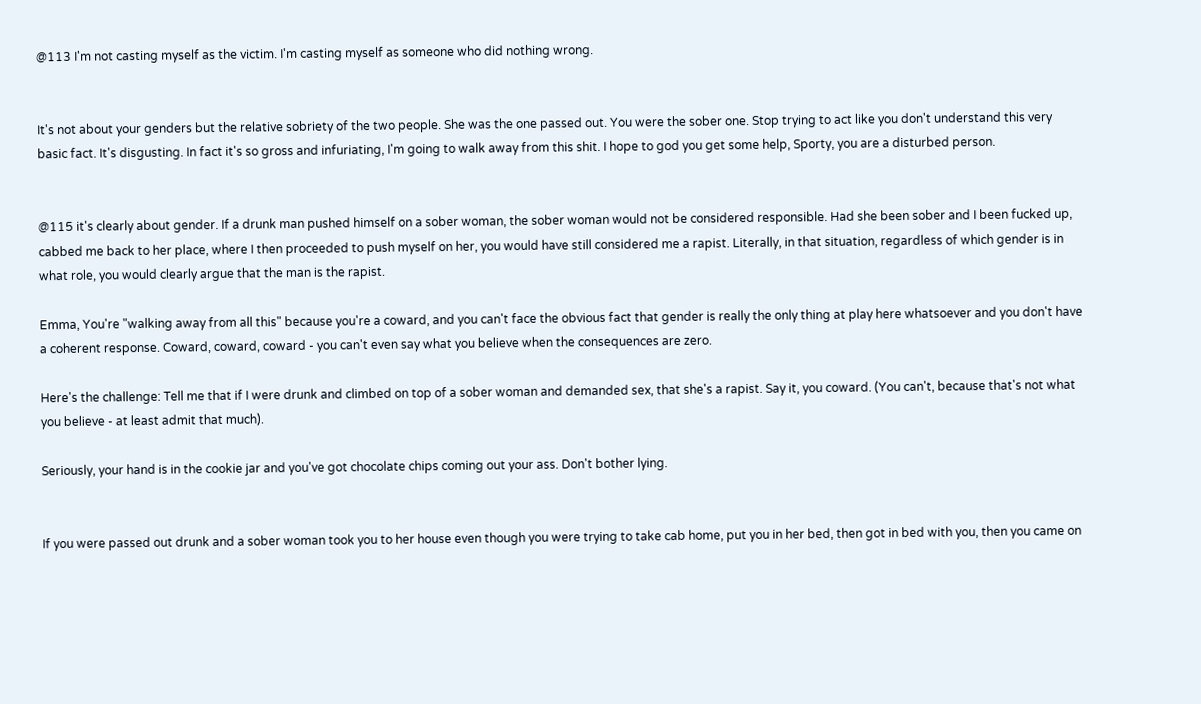@113 I'm not casting myself as the victim. I'm casting myself as someone who did nothing wrong.


It's not about your genders but the relative sobriety of the two people. She was the one passed out. You were the sober one. Stop trying to act like you don't understand this very basic fact. It's disgusting. In fact it's so gross and infuriating, I'm going to walk away from this shit. I hope to god you get some help, Sporty, you are a disturbed person.


@115 it's clearly about gender. If a drunk man pushed himself on a sober woman, the sober woman would not be considered responsible. Had she been sober and I been fucked up, cabbed me back to her place, where I then proceeded to push myself on her, you would have still considered me a rapist. Literally, in that situation, regardless of which gender is in what role, you would clearly argue that the man is the rapist.

Emma, You're "walking away from all this" because you're a coward, and you can't face the obvious fact that gender is really the only thing at play here whatsoever and you don't have a coherent response. Coward, coward, coward - you can't even say what you believe when the consequences are zero.

Here's the challenge: Tell me that if I were drunk and climbed on top of a sober woman and demanded sex, that she's a rapist. Say it, you coward. (You can't, because that's not what you believe - at least admit that much).

Seriously, your hand is in the cookie jar and you've got chocolate chips coming out your ass. Don't bother lying.


If you were passed out drunk and a sober woman took you to her house even though you were trying to take cab home, put you in her bed, then got in bed with you, then you came on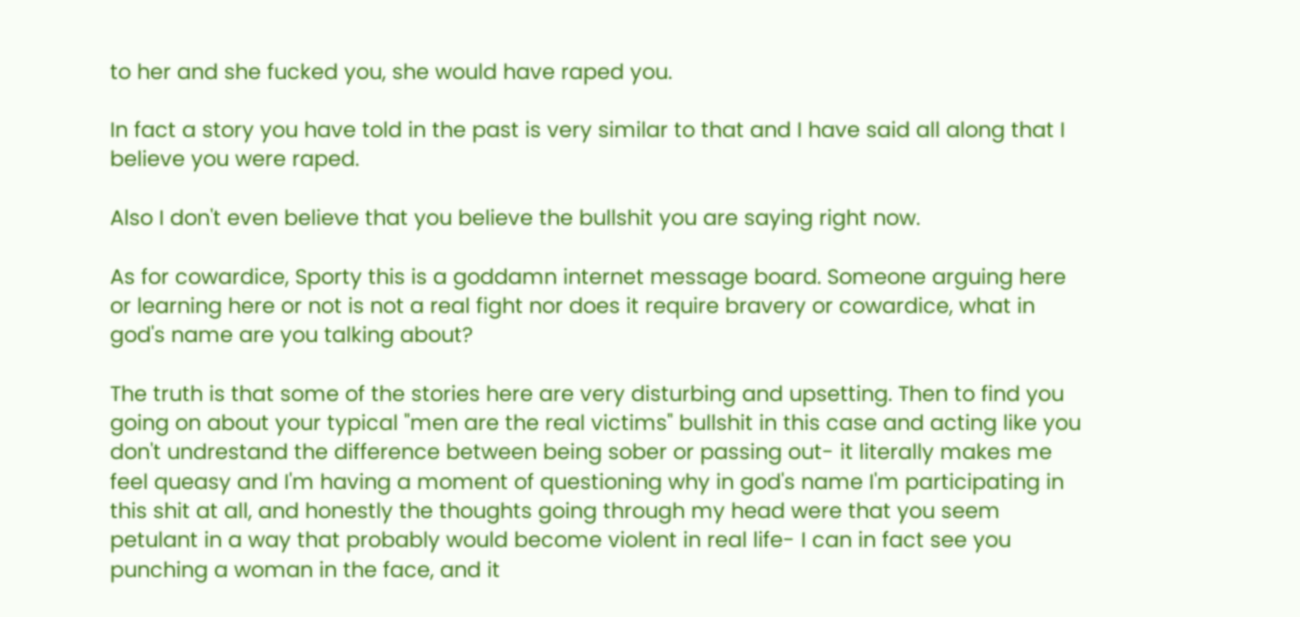to her and she fucked you, she would have raped you.

In fact a story you have told in the past is very similar to that and I have said all along that I believe you were raped.

Also I don't even believe that you believe the bullshit you are saying right now.

As for cowardice, Sporty this is a goddamn internet message board. Someone arguing here or learning here or not is not a real fight nor does it require bravery or cowardice, what in god's name are you talking about?

The truth is that some of the stories here are very disturbing and upsetting. Then to find you going on about your typical "men are the real victims" bullshit in this case and acting like you don't undrestand the difference between being sober or passing out- it literally makes me feel queasy and I'm having a moment of questioning why in god's name I'm participating in this shit at all, and honestly the thoughts going through my head were that you seem petulant in a way that probably would become violent in real life- I can in fact see you punching a woman in the face, and it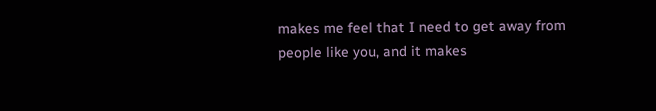makes me feel that I need to get away from people like you, and it makes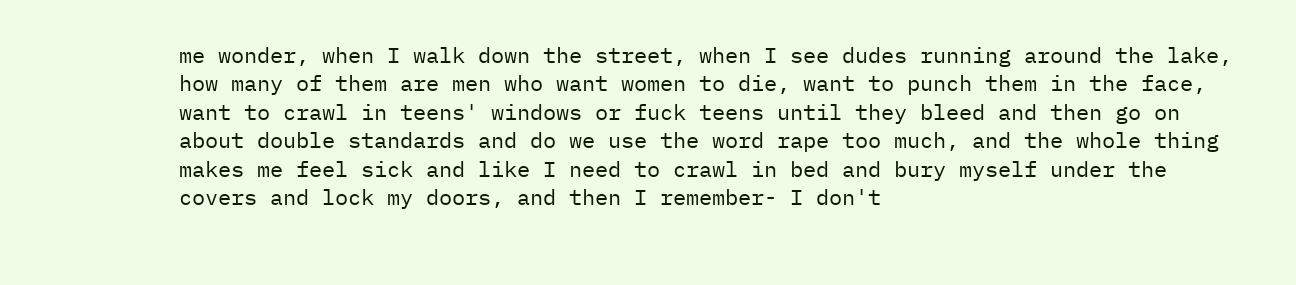me wonder, when I walk down the street, when I see dudes running around the lake, how many of them are men who want women to die, want to punch them in the face, want to crawl in teens' windows or fuck teens until they bleed and then go on about double standards and do we use the word rape too much, and the whole thing makes me feel sick and like I need to crawl in bed and bury myself under the covers and lock my doors, and then I remember- I don't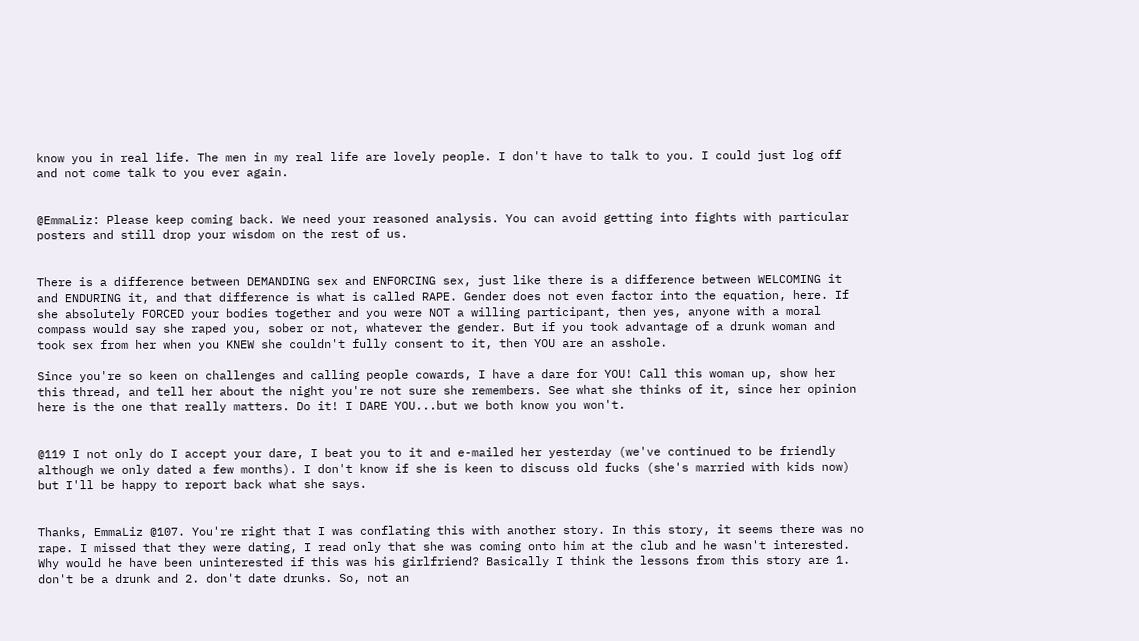know you in real life. The men in my real life are lovely people. I don't have to talk to you. I could just log off and not come talk to you ever again.


@EmmaLiz: Please keep coming back. We need your reasoned analysis. You can avoid getting into fights with particular posters and still drop your wisdom on the rest of us.


There is a difference between DEMANDING sex and ENFORCING sex, just like there is a difference between WELCOMING it and ENDURING it, and that difference is what is called RAPE. Gender does not even factor into the equation, here. If she absolutely FORCED your bodies together and you were NOT a willing participant, then yes, anyone with a moral compass would say she raped you, sober or not, whatever the gender. But if you took advantage of a drunk woman and took sex from her when you KNEW she couldn't fully consent to it, then YOU are an asshole.

Since you're so keen on challenges and calling people cowards, I have a dare for YOU! Call this woman up, show her this thread, and tell her about the night you're not sure she remembers. See what she thinks of it, since her opinion here is the one that really matters. Do it! I DARE YOU...but we both know you won't.


@119 I not only do I accept your dare, I beat you to it and e-mailed her yesterday (we've continued to be friendly although we only dated a few months). I don't know if she is keen to discuss old fucks (she's married with kids now) but I'll be happy to report back what she says.


Thanks, EmmaLiz @107. You're right that I was conflating this with another story. In this story, it seems there was no rape. I missed that they were dating, I read only that she was coming onto him at the club and he wasn't interested. Why would he have been uninterested if this was his girlfriend? Basically I think the lessons from this story are 1. don't be a drunk and 2. don't date drunks. So, not an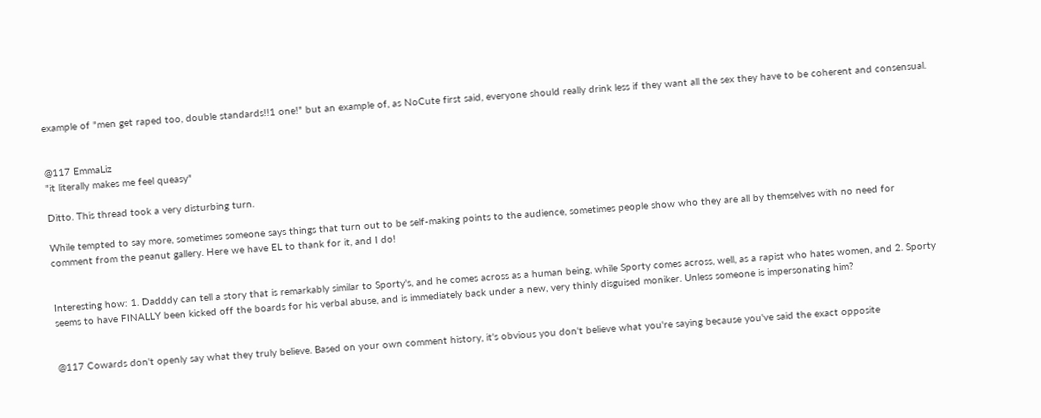example of "men get raped too, double standards!!1 one!" but an example of, as NoCute first said, everyone should really drink less if they want all the sex they have to be coherent and consensual.


@117 EmmaLiz
"it literally makes me feel queasy"

Ditto. This thread took a very disturbing turn.

While tempted to say more, sometimes someone says things that turn out to be self-making points to the audience, sometimes people show who they are all by themselves with no need for comment from the peanut gallery. Here we have EL to thank for it, and I do!


Interesting how: 1. Dadddy can tell a story that is remarkably similar to Sporty's, and he comes across as a human being, while Sporty comes across, well, as a rapist who hates women, and 2. Sporty seems to have FINALLY been kicked off the boards for his verbal abuse, and is immediately back under a new, very thinly disguised moniker. Unless someone is impersonating him?


@117 Cowards don't openly say what they truly believe. Based on your own comment history, it's obvious you don't believe what you're saying because you've said the exact opposite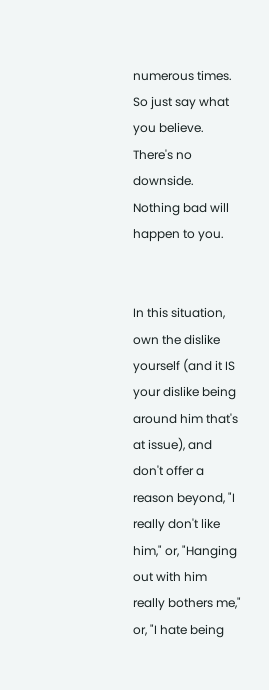numerous times. So just say what you believe. There's no downside. Nothing bad will happen to you.


In this situation, own the dislike yourself (and it IS your dislike being around him that's at issue), and don't offer a reason beyond, "I really don't like him," or, "Hanging out with him really bothers me," or, "I hate being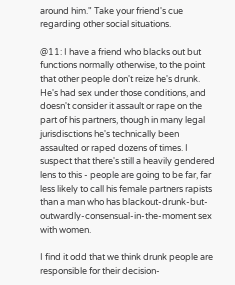around him." Take your friend's cue regarding other social situations.

@11: I have a friend who blacks out but functions normally otherwise, to the point that other people don't reize he's drunk. He's had sex under those conditions, and doesn't consider it assault or rape on the part of his partners, though in many legal jurisdisctions he's technically been assaulted or raped dozens of times. I suspect that there's still a heavily gendered lens to this - people are going to be far, far less likely to call his female partners rapists than a man who has blackout-drunk-but-outwardly-consensual-in-the-moment sex with women.

I find it odd that we think drunk people are responsible for their decision-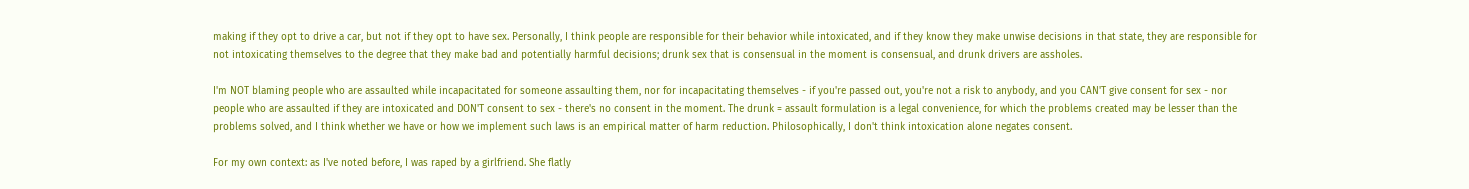making if they opt to drive a car, but not if they opt to have sex. Personally, I think people are responsible for their behavior while intoxicated, and if they know they make unwise decisions in that state, they are responsible for not intoxicating themselves to the degree that they make bad and potentially harmful decisions; drunk sex that is consensual in the moment is consensual, and drunk drivers are assholes.

I'm NOT blaming people who are assaulted while incapacitated for someone assaulting them, nor for incapacitating themselves - if you're passed out, you're not a risk to anybody, and you CAN'T give consent for sex - nor people who are assaulted if they are intoxicated and DON'T consent to sex - there's no consent in the moment. The drunk = assault formulation is a legal convenience, for which the problems created may be lesser than the problems solved, and I think whether we have or how we implement such laws is an empirical matter of harm reduction. Philosophically, I don't think intoxication alone negates consent.

For my own context: as I've noted before, I was raped by a girlfriend. She flatly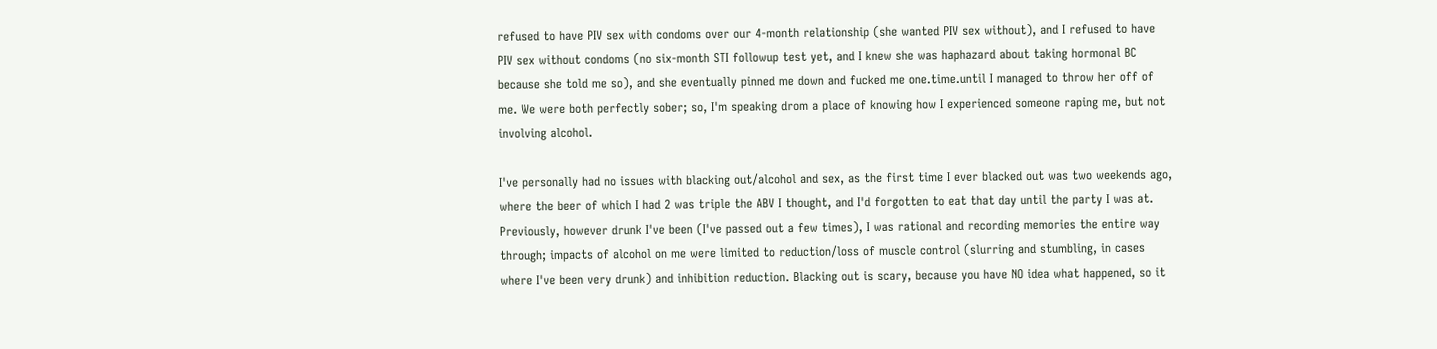refused to have PIV sex with condoms over our 4-month relationship (she wanted PIV sex without), and I refused to have PIV sex without condoms (no six-month STI followup test yet, and I knew she was haphazard about taking hormonal BC because she told me so), and she eventually pinned me down and fucked me one.time.until I managed to throw her off of me. We were both perfectly sober; so, I'm speaking drom a place of knowing how I experienced someone raping me, but not involving alcohol.

I've personally had no issues with blacking out/alcohol and sex, as the first time I ever blacked out was two weekends ago, where the beer of which I had 2 was triple the ABV I thought, and I'd forgotten to eat that day until the party I was at. Previously, however drunk I've been (I've passed out a few times), I was rational and recording memories the entire way through; impacts of alcohol on me were limited to reduction/loss of muscle control (slurring and stumbling, in cases where I've been very drunk) and inhibition reduction. Blacking out is scary, because you have NO idea what happened, so it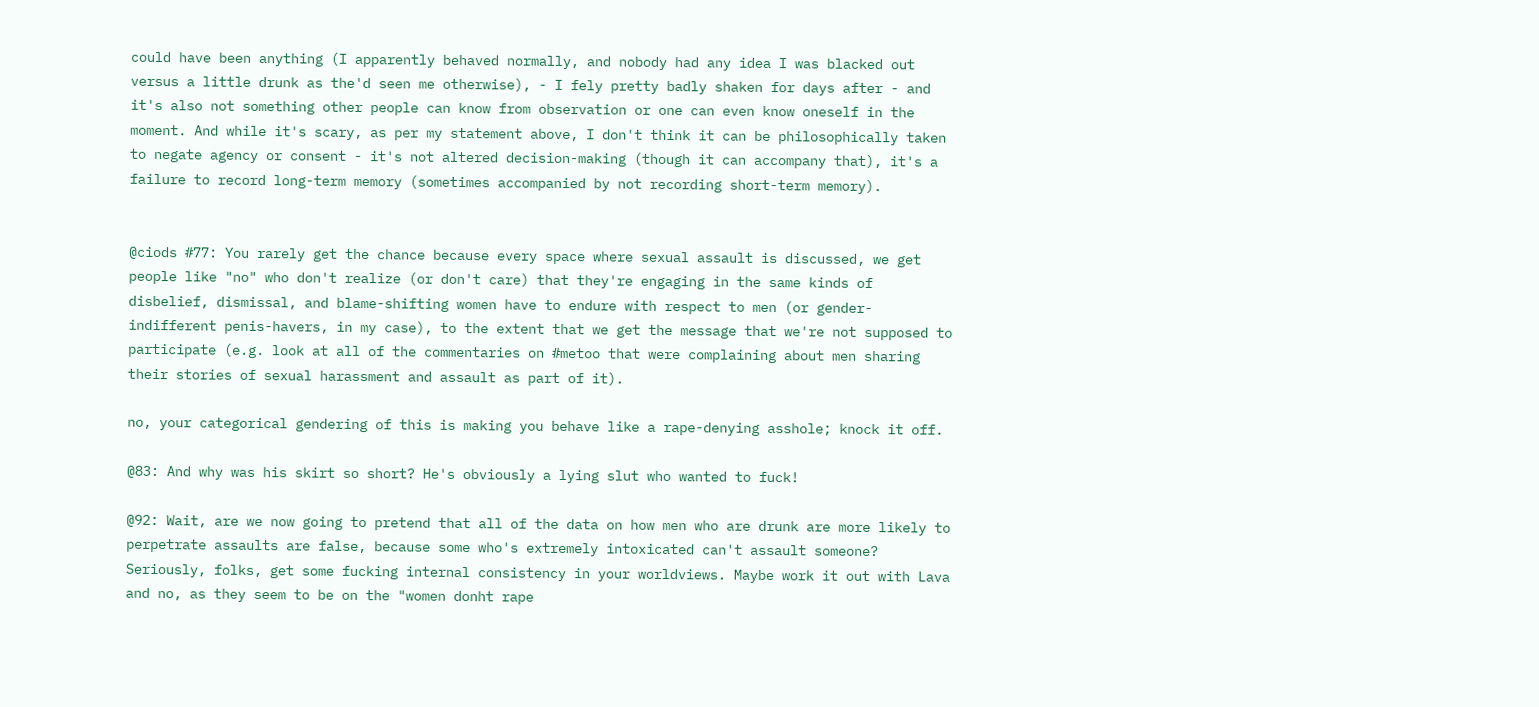could have been anything (I apparently behaved normally, and nobody had any idea I was blacked out versus a little drunk as the'd seen me otherwise), - I fely pretty badly shaken for days after - and it's also not something other people can know from observation or one can even know oneself in the moment. And while it's scary, as per my statement above, I don't think it can be philosophically taken to negate agency or consent - it's not altered decision-making (though it can accompany that), it's a failure to record long-term memory (sometimes accompanied by not recording short-term memory).


@ciods #77: You rarely get the chance because every space where sexual assault is discussed, we get people like "no" who don't realize (or don't care) that they're engaging in the same kinds of disbelief, dismissal, and blame-shifting women have to endure with respect to men (or gender-indifferent penis-havers, in my case), to the extent that we get the message that we're not supposed to participate (e.g. look at all of the commentaries on #metoo that were complaining about men sharing their stories of sexual harassment and assault as part of it).

no, your categorical gendering of this is making you behave like a rape-denying asshole; knock it off.

@83: And why was his skirt so short? He's obviously a lying slut who wanted to fuck!

@92: Wait, are we now going to pretend that all of the data on how men who are drunk are more likely to perpetrate assaults are false, because some who's extremely intoxicated can't assault someone? Seriously, folks, get some fucking internal consistency in your worldviews. Maybe work it out with Lava and no, as they seem to be on the "women donht rape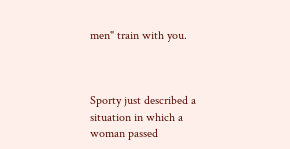men" train with you.



Sporty just described a situation in which a woman passed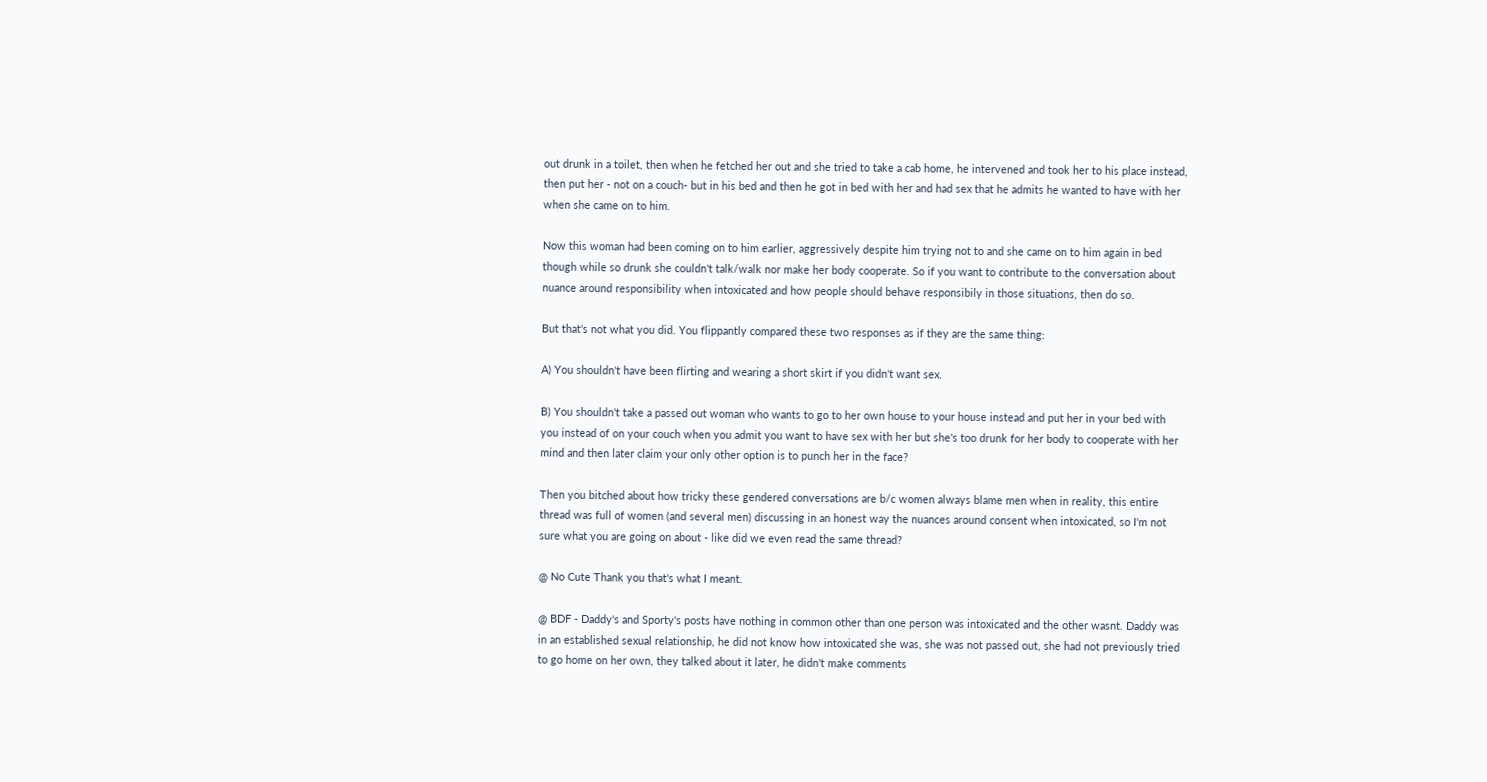out drunk in a toilet, then when he fetched her out and she tried to take a cab home, he intervened and took her to his place instead, then put her - not on a couch- but in his bed and then he got in bed with her and had sex that he admits he wanted to have with her when she came on to him.

Now this woman had been coming on to him earlier, aggressively despite him trying not to and she came on to him again in bed though while so drunk she couldn't talk/walk nor make her body cooperate. So if you want to contribute to the conversation about nuance around responsibility when intoxicated and how people should behave responsibily in those situations, then do so.

But that's not what you did. You flippantly compared these two responses as if they are the same thing:

A) You shouldn't have been flirting and wearing a short skirt if you didn't want sex.

B) You shouldn't take a passed out woman who wants to go to her own house to your house instead and put her in your bed with you instead of on your couch when you admit you want to have sex with her but she's too drunk for her body to cooperate with her mind and then later claim your only other option is to punch her in the face?

Then you bitched about how tricky these gendered conversations are b/c women always blame men when in reality, this entire thread was full of women (and several men) discussing in an honest way the nuances around consent when intoxicated, so I'm not sure what you are going on about - like did we even read the same thread?

@ No Cute Thank you that's what I meant.

@ BDF - Daddy's and Sporty's posts have nothing in common other than one person was intoxicated and the other wasnt. Daddy was in an established sexual relationship, he did not know how intoxicated she was, she was not passed out, she had not previously tried to go home on her own, they talked about it later, he didn't make comments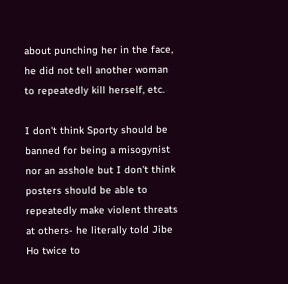about punching her in the face, he did not tell another woman to repeatedly kill herself, etc.

I don't think Sporty should be banned for being a misogynist nor an asshole but I don't think posters should be able to repeatedly make violent threats at others- he literally told Jibe Ho twice to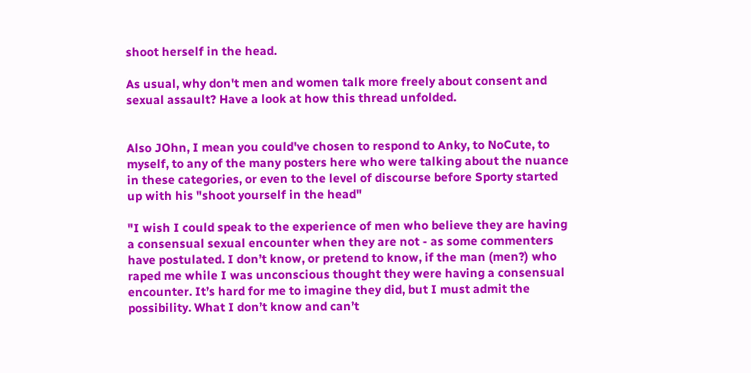shoot herself in the head.

As usual, why don't men and women talk more freely about consent and sexual assault? Have a look at how this thread unfolded.


Also JOhn, I mean you could've chosen to respond to Anky, to NoCute, to myself, to any of the many posters here who were talking about the nuance in these categories, or even to the level of discourse before Sporty started up with his "shoot yourself in the head"

"I wish I could speak to the experience of men who believe they are having a consensual sexual encounter when they are not - as some commenters have postulated. I don’t know, or pretend to know, if the man (men?) who raped me while I was unconscious thought they were having a consensual encounter. It’s hard for me to imagine they did, but I must admit the possibility. What I don’t know and can’t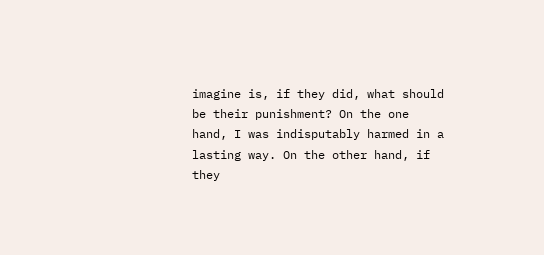imagine is, if they did, what should be their punishment? On the one hand, I was indisputably harmed in a lasting way. On the other hand, if they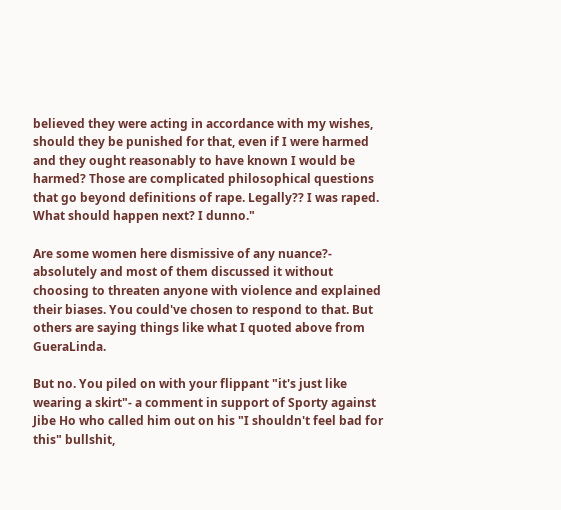believed they were acting in accordance with my wishes, should they be punished for that, even if I were harmed and they ought reasonably to have known I would be harmed? Those are complicated philosophical questions that go beyond definitions of rape. Legally?? I was raped. What should happen next? I dunno."

Are some women here dismissive of any nuance?- absolutely and most of them discussed it without choosing to threaten anyone with violence and explained their biases. You could've chosen to respond to that. But others are saying things like what I quoted above from GueraLinda.

But no. You piled on with your flippant "it's just like wearing a skirt"- a comment in support of Sporty against Jibe Ho who called him out on his "I shouldn't feel bad for this" bullshit,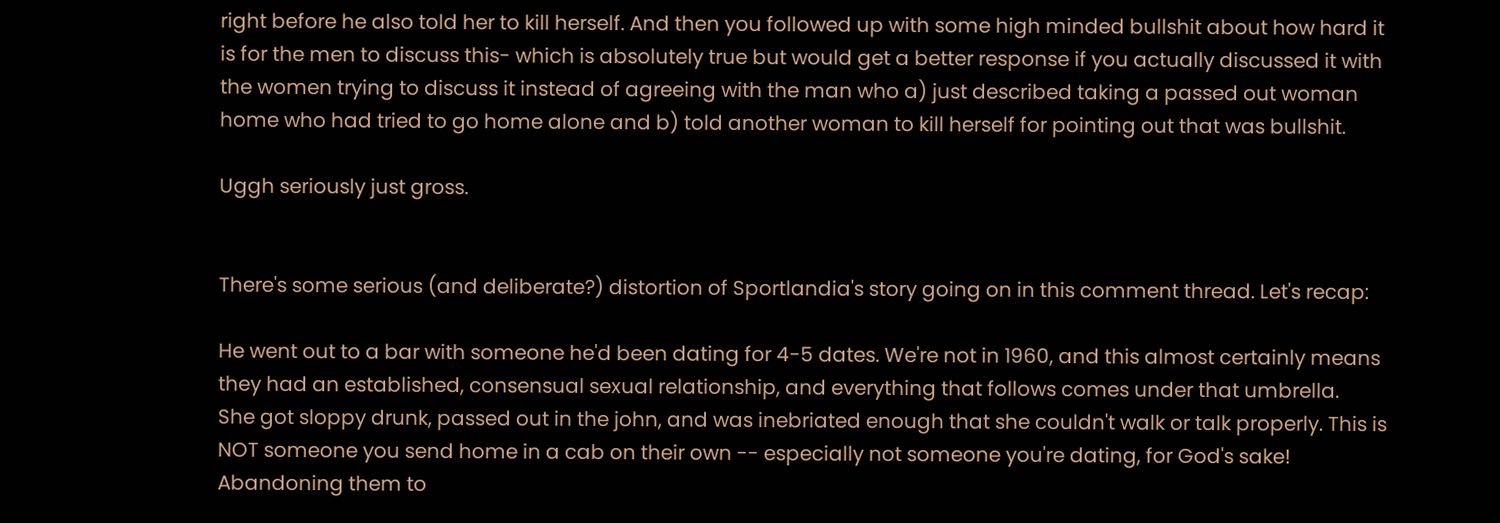right before he also told her to kill herself. And then you followed up with some high minded bullshit about how hard it is for the men to discuss this- which is absolutely true but would get a better response if you actually discussed it with the women trying to discuss it instead of agreeing with the man who a) just described taking a passed out woman home who had tried to go home alone and b) told another woman to kill herself for pointing out that was bullshit.

Uggh seriously just gross.


There's some serious (and deliberate?) distortion of Sportlandia's story going on in this comment thread. Let's recap:

He went out to a bar with someone he'd been dating for 4-5 dates. We're not in 1960, and this almost certainly means they had an established, consensual sexual relationship, and everything that follows comes under that umbrella.
She got sloppy drunk, passed out in the john, and was inebriated enough that she couldn't walk or talk properly. This is NOT someone you send home in a cab on their own -- especially not someone you're dating, for God's sake! Abandoning them to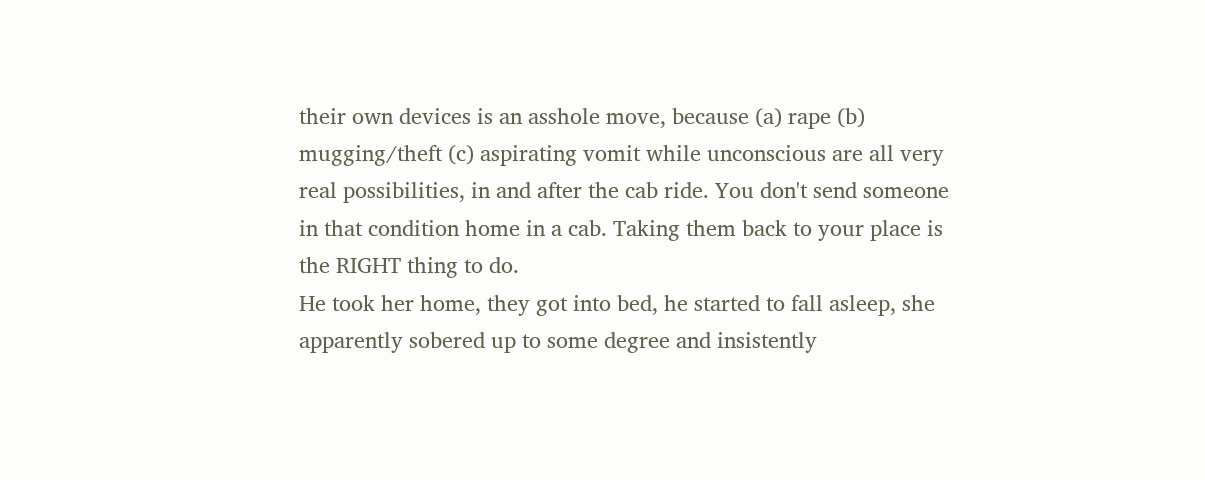their own devices is an asshole move, because (a) rape (b) mugging/theft (c) aspirating vomit while unconscious are all very real possibilities, in and after the cab ride. You don't send someone in that condition home in a cab. Taking them back to your place is the RIGHT thing to do.
He took her home, they got into bed, he started to fall asleep, she apparently sobered up to some degree and insistently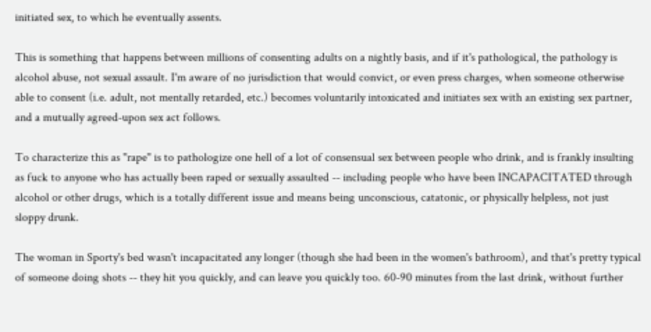initiated sex, to which he eventually assents.

This is something that happens between millions of consenting adults on a nightly basis, and if it's pathological, the pathology is alcohol abuse, not sexual assault. I'm aware of no jurisdiction that would convict, or even press charges, when someone otherwise able to consent (i.e. adult, not mentally retarded, etc.) becomes voluntarily intoxicated and initiates sex with an existing sex partner, and a mutually agreed-upon sex act follows.

To characterize this as "rape" is to pathologize one hell of a lot of consensual sex between people who drink, and is frankly insulting as fuck to anyone who has actually been raped or sexually assaulted -- including people who have been INCAPACITATED through alcohol or other drugs, which is a totally different issue and means being unconscious, catatonic, or physically helpless, not just sloppy drunk.

The woman in Sporty's bed wasn't incapacitated any longer (though she had been in the women's bathroom), and that's pretty typical of someone doing shots -- they hit you quickly, and can leave you quickly too. 60-90 minutes from the last drink, without further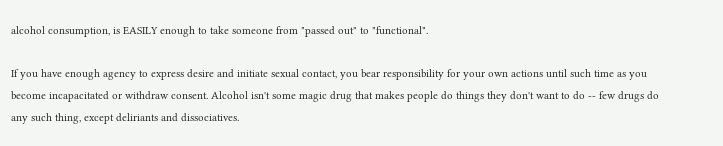alcohol consumption, is EASILY enough to take someone from "passed out" to "functional".

If you have enough agency to express desire and initiate sexual contact, you bear responsibility for your own actions until such time as you become incapacitated or withdraw consent. Alcohol isn't some magic drug that makes people do things they don't want to do -- few drugs do any such thing, except deliriants and dissociatives.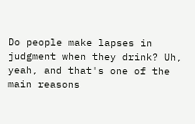Do people make lapses in judgment when they drink? Uh, yeah, and that's one of the main reasons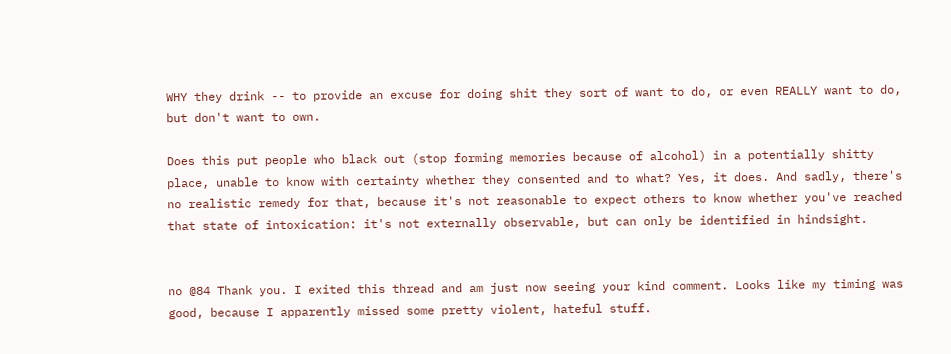WHY they drink -- to provide an excuse for doing shit they sort of want to do, or even REALLY want to do, but don't want to own.

Does this put people who black out (stop forming memories because of alcohol) in a potentially shitty place, unable to know with certainty whether they consented and to what? Yes, it does. And sadly, there's no realistic remedy for that, because it's not reasonable to expect others to know whether you've reached that state of intoxication: it's not externally observable, but can only be identified in hindsight.


no @84 Thank you. I exited this thread and am just now seeing your kind comment. Looks like my timing was good, because I apparently missed some pretty violent, hateful stuff.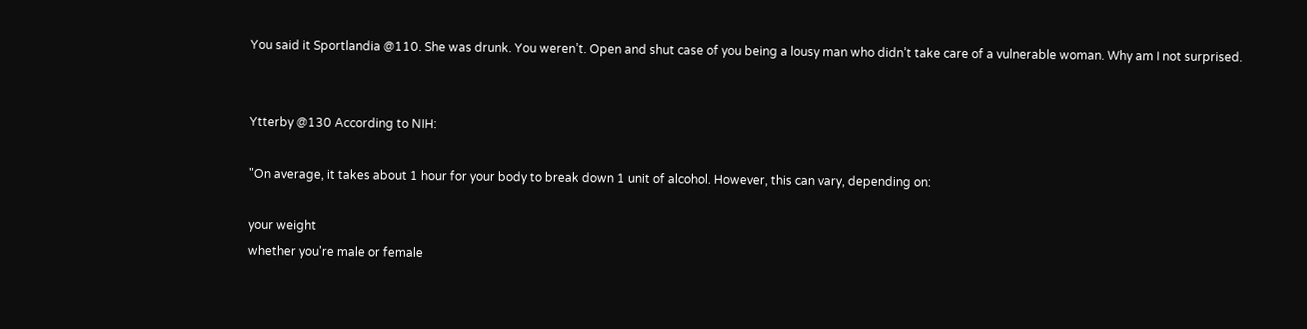You said it Sportlandia @110. She was drunk. You weren’t. Open and shut case of you being a lousy man who didn’t take care of a vulnerable woman. Why am I not surprised.


Ytterby @130 According to NIH:

"On average, it takes about 1 hour for your body to break down 1 unit of alcohol. However, this can vary, depending on:

your weight
whether you're male or female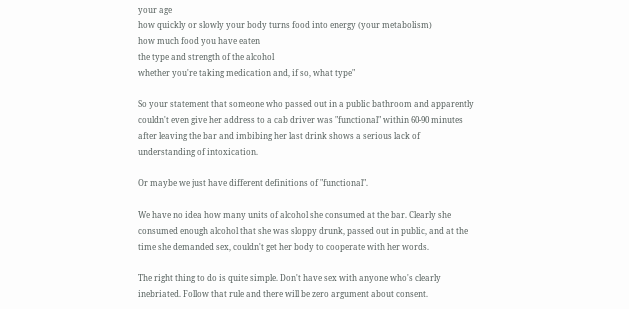your age
how quickly or slowly your body turns food into energy (your metabolism)
how much food you have eaten
the type and strength of the alcohol
whether you're taking medication and, if so, what type"

So your statement that someone who passed out in a public bathroom and apparently couldn't even give her address to a cab driver was "functional" within 60-90 minutes after leaving the bar and imbibing her last drink shows a serious lack of understanding of intoxication.

Or maybe we just have different definitions of "functional".

We have no idea how many units of alcohol she consumed at the bar. Clearly she consumed enough alcohol that she was sloppy drunk, passed out in public, and at the time she demanded sex, couldn't get her body to cooperate with her words.

The right thing to do is quite simple. Don't have sex with anyone who's clearly inebriated. Follow that rule and there will be zero argument about consent.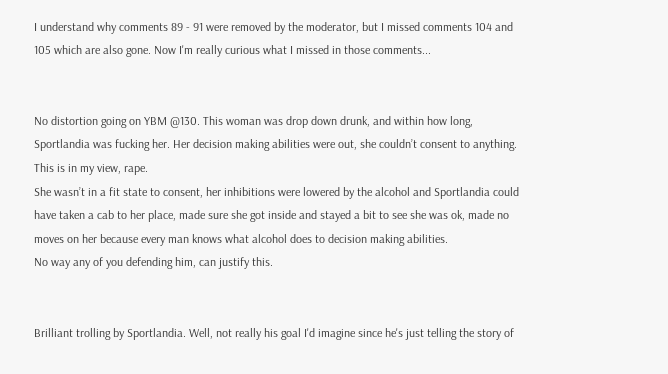I understand why comments 89 - 91 were removed by the moderator, but I missed comments 104 and 105 which are also gone. Now I'm really curious what I missed in those comments...


No distortion going on YBM @130. This woman was drop down drunk, and within how long, Sportlandia was fucking her. Her decision making abilities were out, she couldn’t consent to anything. This is in my view, rape.
She wasn’t in a fit state to consent, her inhibitions were lowered by the alcohol and Sportlandia could have taken a cab to her place, made sure she got inside and stayed a bit to see she was ok, made no moves on her because every man knows what alcohol does to decision making abilities.
No way any of you defending him, can justify this.


Brilliant trolling by Sportlandia. Well, not really his goal I'd imagine since he's just telling the story of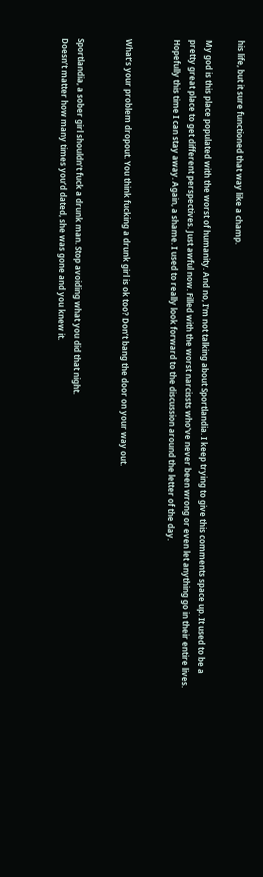his life, but it sure functioned that way like a champ.

My god is this place populated with the worst of humanity. And no, I'm not talking about Sportlandia. I keep trying to give this comments space up. It used to be a pretty great place to get different perspectives. Just awful now. Filled with the worst narcissts who've never been wrong or even let anything go in their entire lives. Hopefully this time I can stay away. Again, a shame. I used to really look forward to the discussion around the letter of the day.


What’s your problem dropout. You think fucking a drunk girl is ok too? Don’t bang the door on your way out.


Sportlandia, a sober girl shouldn’t fuck a drunk man. Stop avoiding what you did that night.
Doesn’t matter how many times you’d dated, she was gone and you knew it.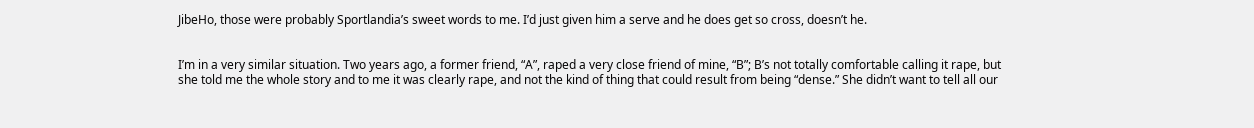JibeHo, those were probably Sportlandia’s sweet words to me. I’d just given him a serve and he does get so cross, doesn’t he.


I’m in a very similar situation. Two years ago, a former friend, “A”, raped a very close friend of mine, “B”; B’s not totally comfortable calling it rape, but she told me the whole story and to me it was clearly rape, and not the kind of thing that could result from being “dense.” She didn’t want to tell all our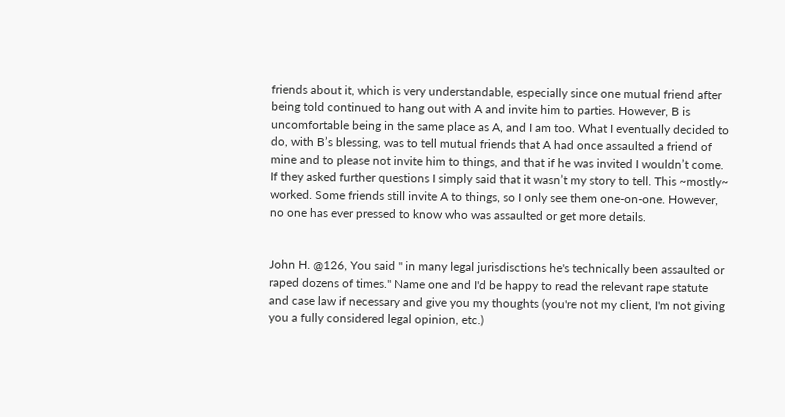friends about it, which is very understandable, especially since one mutual friend after being told continued to hang out with A and invite him to parties. However, B is uncomfortable being in the same place as A, and I am too. What I eventually decided to do, with B’s blessing, was to tell mutual friends that A had once assaulted a friend of mine and to please not invite him to things, and that if he was invited I wouldn’t come. If they asked further questions I simply said that it wasn’t my story to tell. This ~mostly~ worked. Some friends still invite A to things, so I only see them one-on-one. However, no one has ever pressed to know who was assaulted or get more details.


John H. @126, You said " in many legal jurisdisctions he's technically been assaulted or raped dozens of times." Name one and I'd be happy to read the relevant rape statute and case law if necessary and give you my thoughts (you're not my client, I'm not giving you a fully considered legal opinion, etc.)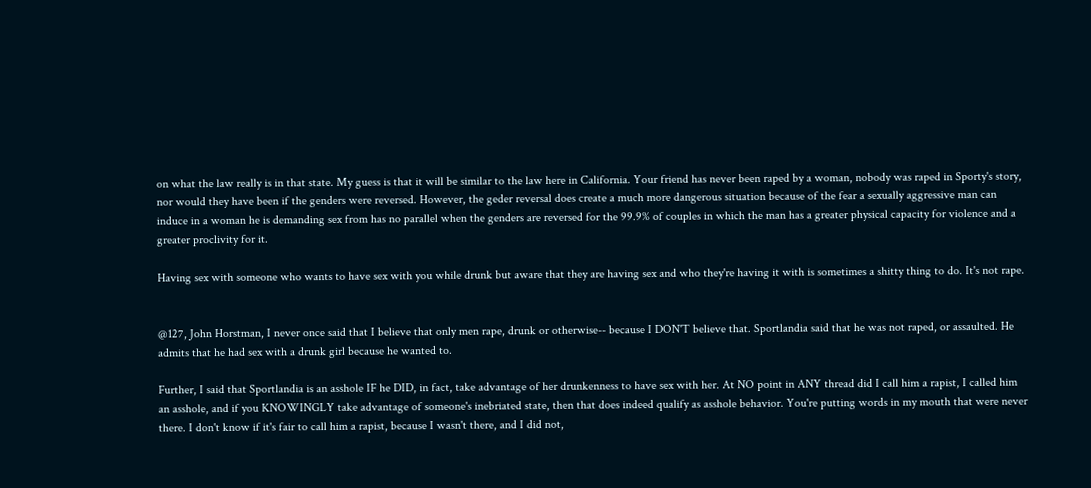on what the law really is in that state. My guess is that it will be similar to the law here in California. Your friend has never been raped by a woman, nobody was raped in Sporty's story, nor would they have been if the genders were reversed. However, the geder reversal does create a much more dangerous situation because of the fear a sexually aggressive man can induce in a woman he is demanding sex from has no parallel when the genders are reversed for the 99.9% of couples in which the man has a greater physical capacity for violence and a greater proclivity for it.

Having sex with someone who wants to have sex with you while drunk but aware that they are having sex and who they're having it with is sometimes a shitty thing to do. It's not rape.


@127, John Horstman, I never once said that I believe that only men rape, drunk or otherwise-- because I DON'T believe that. Sportlandia said that he was not raped, or assaulted. He admits that he had sex with a drunk girl because he wanted to.

Further, I said that Sportlandia is an asshole IF he DID, in fact, take advantage of her drunkenness to have sex with her. At NO point in ANY thread did I call him a rapist, I called him an asshole, and if you KNOWINGLY take advantage of someone's inebriated state, then that does indeed qualify as asshole behavior. You're putting words in my mouth that were never there. I don't know if it's fair to call him a rapist, because I wasn't there, and I did not,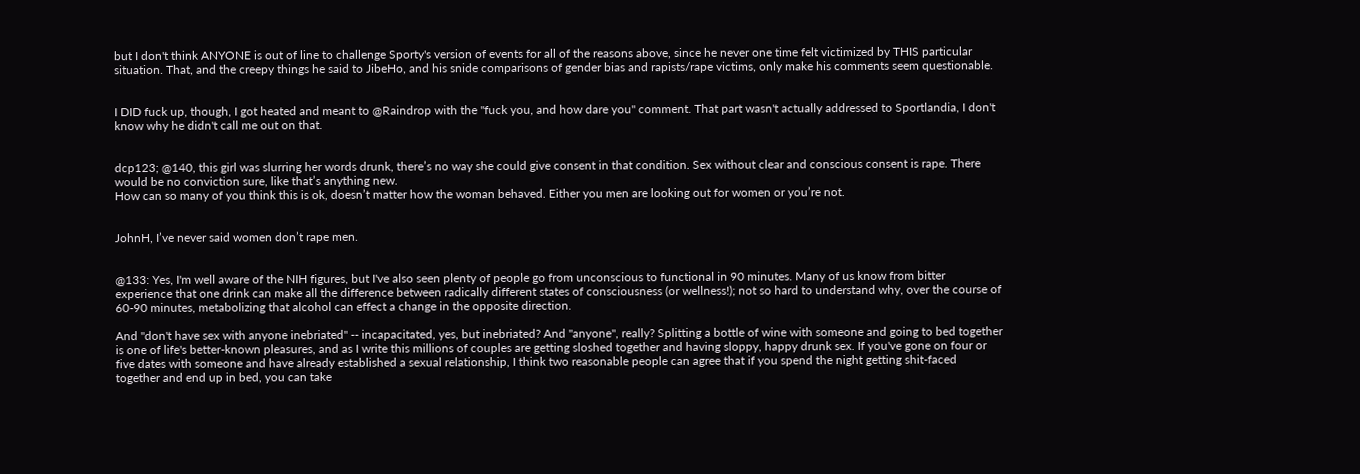but I don't think ANYONE is out of line to challenge Sporty's version of events for all of the reasons above, since he never one time felt victimized by THIS particular situation. That, and the creepy things he said to JibeHo, and his snide comparisons of gender bias and rapists/rape victims, only make his comments seem questionable.


I DID fuck up, though, I got heated and meant to @Raindrop with the "fuck you, and how dare you" comment. That part wasn't actually addressed to Sportlandia, I don't know why he didn't call me out on that.


dcp123; @140, this girl was slurring her words drunk, there’s no way she could give consent in that condition. Sex without clear and conscious consent is rape. There would be no conviction sure, like that’s anything new.
How can so many of you think this is ok, doesn’t matter how the woman behaved. Either you men are looking out for women or you’re not.


JohnH, I’ve never said women don’t rape men.


@133: Yes, I'm well aware of the NIH figures, but I've also seen plenty of people go from unconscious to functional in 90 minutes. Many of us know from bitter experience that one drink can make all the difference between radically different states of consciousness (or wellness!); not so hard to understand why, over the course of 60-90 minutes, metabolizing that alcohol can effect a change in the opposite direction.

And "don't have sex with anyone inebriated" -- incapacitated, yes, but inebriated? And "anyone", really? Splitting a bottle of wine with someone and going to bed together is one of life's better-known pleasures, and as I write this millions of couples are getting sloshed together and having sloppy, happy drunk sex. If you've gone on four or five dates with someone and have already established a sexual relationship, I think two reasonable people can agree that if you spend the night getting shit-faced together and end up in bed, you can take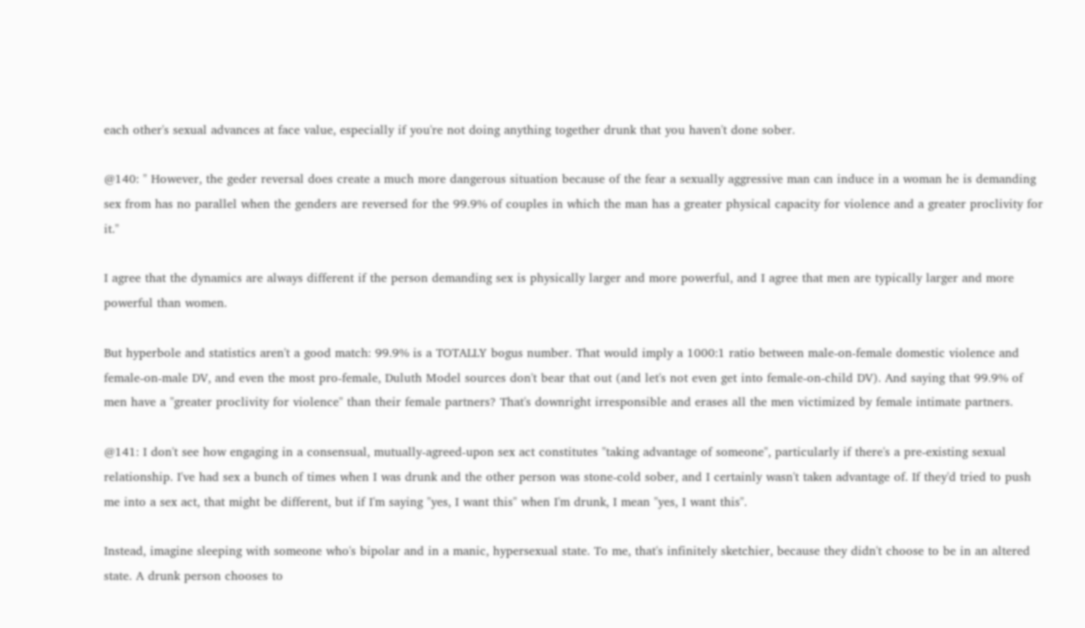each other's sexual advances at face value, especially if you're not doing anything together drunk that you haven't done sober.

@140: " However, the geder reversal does create a much more dangerous situation because of the fear a sexually aggressive man can induce in a woman he is demanding sex from has no parallel when the genders are reversed for the 99.9% of couples in which the man has a greater physical capacity for violence and a greater proclivity for it."

I agree that the dynamics are always different if the person demanding sex is physically larger and more powerful, and I agree that men are typically larger and more powerful than women.

But hyperbole and statistics aren't a good match: 99.9% is a TOTALLY bogus number. That would imply a 1000:1 ratio between male-on-female domestic violence and female-on-male DV, and even the most pro-female, Duluth Model sources don't bear that out (and let's not even get into female-on-child DV). And saying that 99.9% of men have a "greater proclivity for violence" than their female partners? That's downright irresponsible and erases all the men victimized by female intimate partners.

@141: I don't see how engaging in a consensual, mutually-agreed-upon sex act constitutes "taking advantage of someone", particularly if there's a pre-existing sexual relationship. I've had sex a bunch of times when I was drunk and the other person was stone-cold sober, and I certainly wasn't taken advantage of. If they'd tried to push me into a sex act, that might be different, but if I'm saying "yes, I want this" when I'm drunk, I mean "yes, I want this".

Instead, imagine sleeping with someone who's bipolar and in a manic, hypersexual state. To me, that's infinitely sketchier, because they didn't choose to be in an altered state. A drunk person chooses to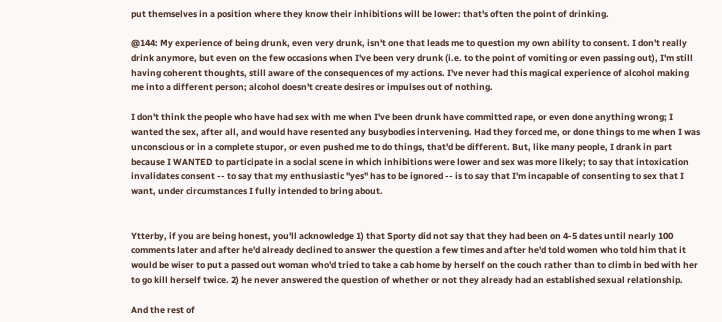put themselves in a position where they know their inhibitions will be lower: that's often the point of drinking.

@144: My experience of being drunk, even very drunk, isn't one that leads me to question my own ability to consent. I don't really drink anymore, but even on the few occasions when I've been very drunk (i.e. to the point of vomiting or even passing out), I'm still having coherent thoughts, still aware of the consequences of my actions. I've never had this magical experience of alcohol making me into a different person; alcohol doesn't create desires or impulses out of nothing.

I don't think the people who have had sex with me when I've been drunk have committed rape, or even done anything wrong; I wanted the sex, after all, and would have resented any busybodies intervening. Had they forced me, or done things to me when I was unconscious or in a complete stupor, or even pushed me to do things, that'd be different. But, like many people, I drank in part because I WANTED to participate in a social scene in which inhibitions were lower and sex was more likely; to say that intoxication invalidates consent -- to say that my enthusiastic "yes" has to be ignored -- is to say that I'm incapable of consenting to sex that I want, under circumstances I fully intended to bring about.


Ytterby, if you are being honest, you'll acknowledge 1) that Sporty did not say that they had been on 4-5 dates until nearly 100 comments later and after he'd already declined to answer the question a few times and after he'd told women who told him that it would be wiser to put a passed out woman who'd tried to take a cab home by herself on the couch rather than to climb in bed with her to go kill herself twice. 2) he never answered the question of whether or not they already had an established sexual relationship.

And the rest of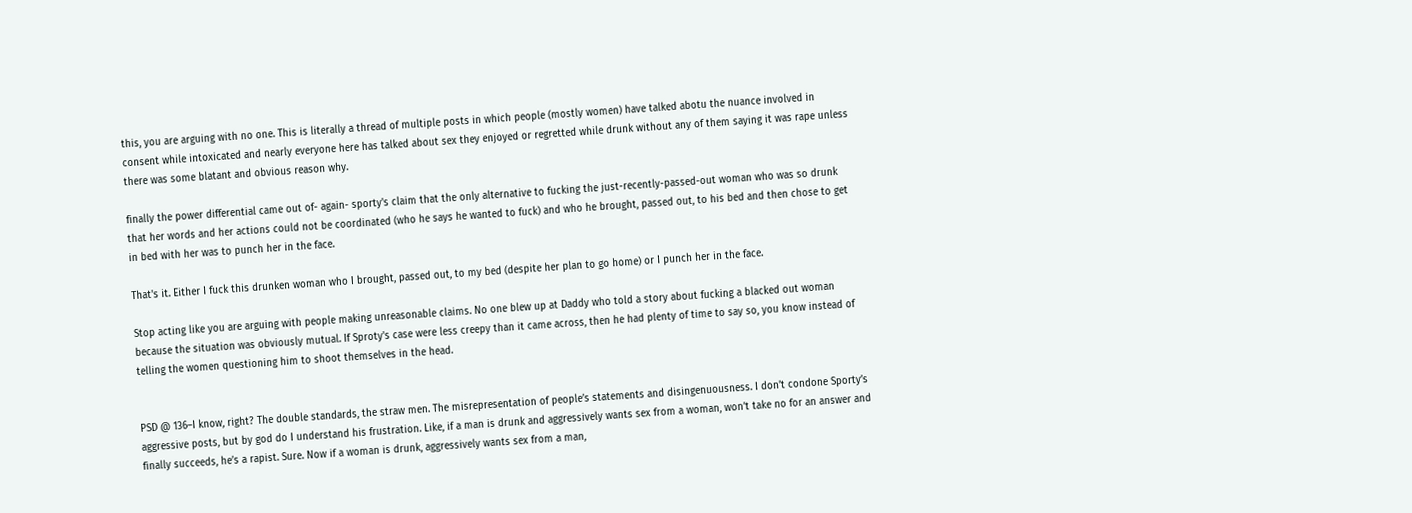this, you are arguing with no one. This is literally a thread of multiple posts in which people (mostly women) have talked abotu the nuance involved in consent while intoxicated and nearly everyone here has talked about sex they enjoyed or regretted while drunk without any of them saying it was rape unless there was some blatant and obvious reason why.

finally the power differential came out of- again- sporty's claim that the only alternative to fucking the just-recently-passed-out woman who was so drunk that her words and her actions could not be coordinated (who he says he wanted to fuck) and who he brought, passed out, to his bed and then chose to get in bed with her was to punch her in the face.

That's it. Either I fuck this drunken woman who I brought, passed out, to my bed (despite her plan to go home) or I punch her in the face.

Stop acting like you are arguing with people making unreasonable claims. No one blew up at Daddy who told a story about fucking a blacked out woman because the situation was obviously mutual. If Sproty's case were less creepy than it came across, then he had plenty of time to say so, you know instead of telling the women questioning him to shoot themselves in the head.


PSD @ 136–I know, right? The double standards, the straw men. The misrepresentation of people’s statements and disingenuousness. I don’t condone Sporty’s aggressive posts, but by god do I understand his frustration. Like, if a man is drunk and aggressively wants sex from a woman, won’t take no for an answer and finally succeeds, he’s a rapist. Sure. Now if a woman is drunk, aggressively wants sex from a man,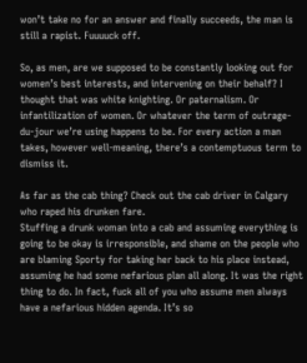won’t take no for an answer and finally succeeds, the man is still a rapist. Fuuuuck off.

So, as men, are we supposed to be constantly looking out for women’s best interests, and intervening on their behalf? I thought that was white knighting. Or paternalism. Or infantilization of women. Or whatever the term of outrage-du-jour we’re using happens to be. For every action a man takes, however well-meaning, there’s a contemptuous term to dismiss it.

As far as the cab thing? Check out the cab driver in Calgary who raped his drunken fare.
Stuffing a drunk woman into a cab and assuming everything is going to be okay is irresponsible, and shame on the people who are blaming Sporty for taking her back to his place instead, assuming he had some nefarious plan all along. It was the right thing to do. In fact, fuck all of you who assume men always have a nefarious hidden agenda. It’s so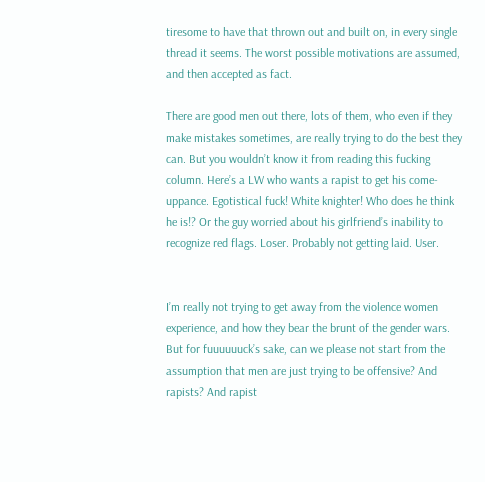tiresome to have that thrown out and built on, in every single thread it seems. The worst possible motivations are assumed, and then accepted as fact.

There are good men out there, lots of them, who even if they make mistakes sometimes, are really trying to do the best they can. But you wouldn’t know it from reading this fucking column. Here’s a LW who wants a rapist to get his come-uppance. Egotistical fuck! White knighter! Who does he think he is!? Or the guy worried about his girlfriend’s inability to recognize red flags. Loser. Probably not getting laid. User.


I’m really not trying to get away from the violence women experience, and how they bear the brunt of the gender wars. But for fuuuuuuck’s sake, can we please not start from the assumption that men are just trying to be offensive? And rapists? And rapist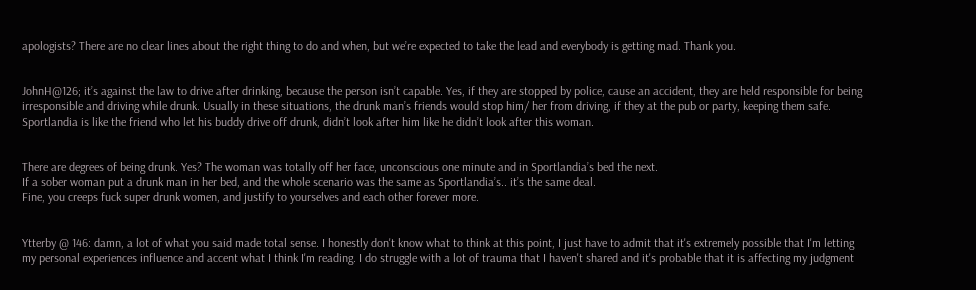apologists? There are no clear lines about the right thing to do and when, but we’re expected to take the lead and everybody is getting mad. Thank you.


JohnH@126; it’s against the law to drive after drinking, because the person isn’t capable. Yes, if they are stopped by police, cause an accident, they are held responsible for being irresponsible and driving while drunk. Usually in these situations, the drunk man’s friends would stop him/ her from driving, if they at the pub or party, keeping them safe. Sportlandia is like the friend who let his buddy drive off drunk, didn’t look after him like he didn’t look after this woman.


There are degrees of being drunk. Yes? The woman was totally off her face, unconscious one minute and in Sportlandia’s bed the next.
If a sober woman put a drunk man in her bed, and the whole scenario was the same as Sportlandia’s.. it’s the same deal.
Fine, you creeps fuck super drunk women, and justify to yourselves and each other forever more.


Ytterby @ 146: damn, a lot of what you said made total sense. I honestly don't know what to think at this point, I just have to admit that it's extremely possible that I'm letting my personal experiences influence and accent what I think I'm reading. I do struggle with a lot of trauma that I haven't shared and it's probable that it is affecting my judgment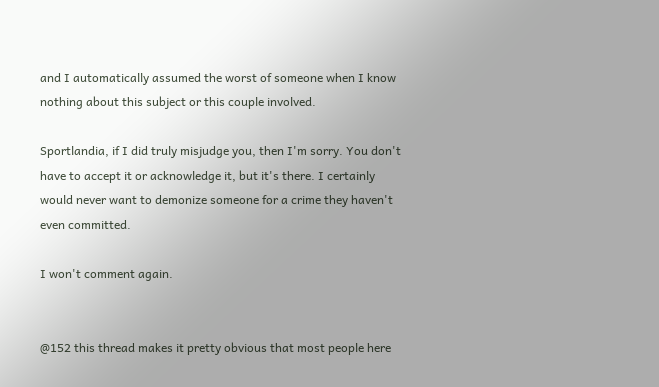and I automatically assumed the worst of someone when I know nothing about this subject or this couple involved.

Sportlandia, if I did truly misjudge you, then I'm sorry. You don't have to accept it or acknowledge it, but it's there. I certainly would never want to demonize someone for a crime they haven't even committed.

I won't comment again.


@152 this thread makes it pretty obvious that most people here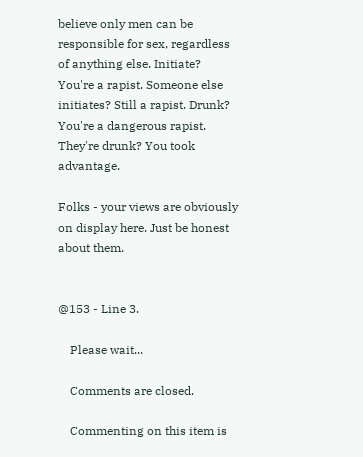believe only men can be responsible for sex, regardless of anything else. Initiate? You're a rapist. Someone else initiates? Still a rapist. Drunk? You're a dangerous rapist. They're drunk? You took advantage.

Folks - your views are obviously on display here. Just be honest about them.


@153 - Line 3.

    Please wait...

    Comments are closed.

    Commenting on this item is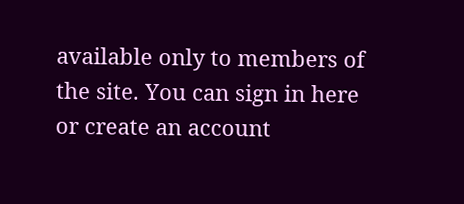available only to members of the site. You can sign in here or create an account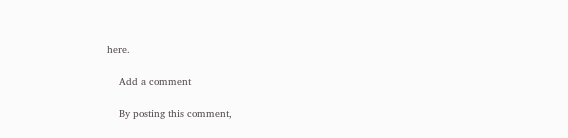here.

    Add a comment

    By posting this comment,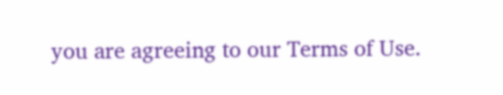you are agreeing to our Terms of Use.